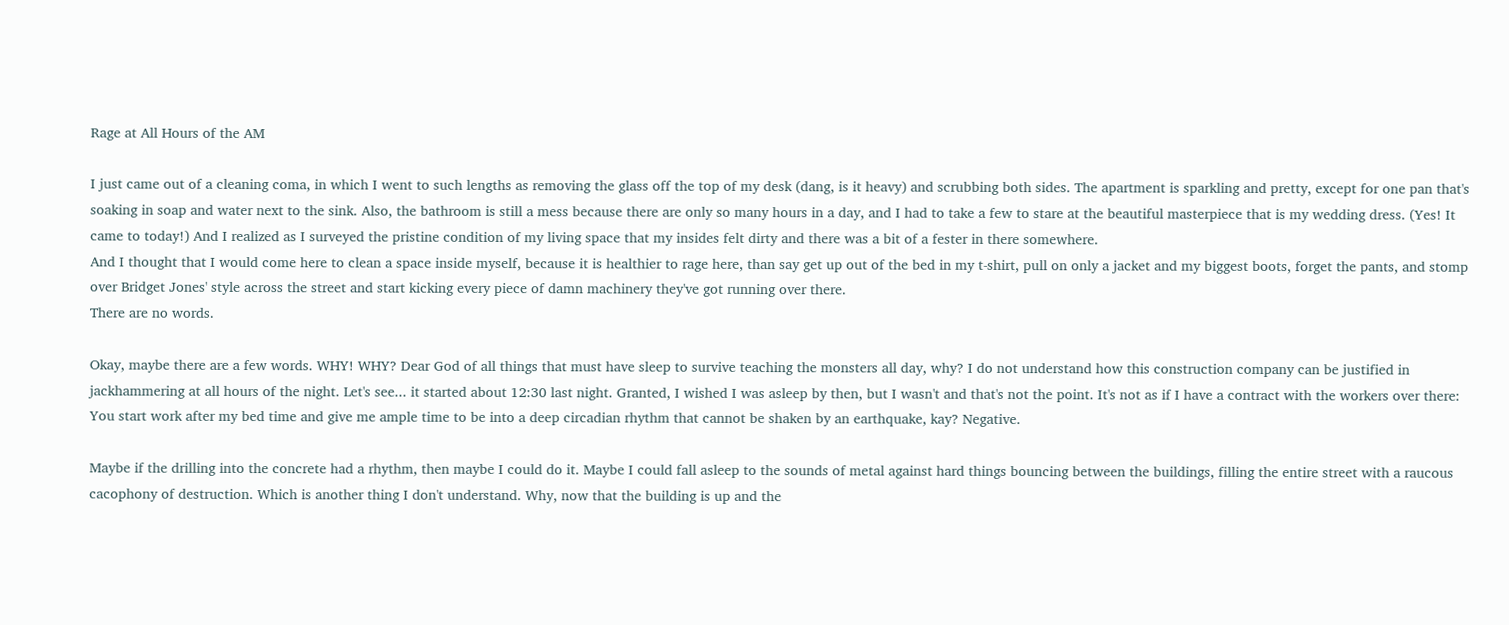Rage at All Hours of the AM

I just came out of a cleaning coma, in which I went to such lengths as removing the glass off the top of my desk (dang, is it heavy) and scrubbing both sides. The apartment is sparkling and pretty, except for one pan that's soaking in soap and water next to the sink. Also, the bathroom is still a mess because there are only so many hours in a day, and I had to take a few to stare at the beautiful masterpiece that is my wedding dress. (Yes! It came to today!) And I realized as I surveyed the pristine condition of my living space that my insides felt dirty and there was a bit of a fester in there somewhere.
And I thought that I would come here to clean a space inside myself, because it is healthier to rage here, than say get up out of the bed in my t-shirt, pull on only a jacket and my biggest boots, forget the pants, and stomp over Bridget Jones' style across the street and start kicking every piece of damn machinery they've got running over there.
There are no words.

Okay, maybe there are a few words. WHY! WHY? Dear God of all things that must have sleep to survive teaching the monsters all day, why? I do not understand how this construction company can be justified in jackhammering at all hours of the night. Let's see... it started about 12:30 last night. Granted, I wished I was asleep by then, but I wasn't and that's not the point. It's not as if I have a contract with the workers over there: You start work after my bed time and give me ample time to be into a deep circadian rhythm that cannot be shaken by an earthquake, kay? Negative.

Maybe if the drilling into the concrete had a rhythm, then maybe I could do it. Maybe I could fall asleep to the sounds of metal against hard things bouncing between the buildings, filling the entire street with a raucous cacophony of destruction. Which is another thing I don't understand. Why, now that the building is up and the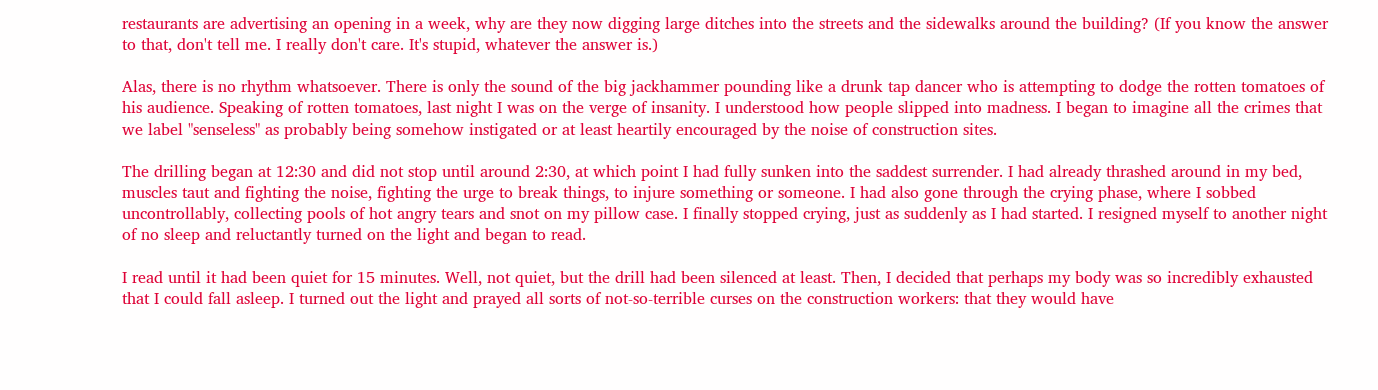restaurants are advertising an opening in a week, why are they now digging large ditches into the streets and the sidewalks around the building? (If you know the answer to that, don't tell me. I really don't care. It's stupid, whatever the answer is.)

Alas, there is no rhythm whatsoever. There is only the sound of the big jackhammer pounding like a drunk tap dancer who is attempting to dodge the rotten tomatoes of his audience. Speaking of rotten tomatoes, last night I was on the verge of insanity. I understood how people slipped into madness. I began to imagine all the crimes that we label "senseless" as probably being somehow instigated or at least heartily encouraged by the noise of construction sites.

The drilling began at 12:30 and did not stop until around 2:30, at which point I had fully sunken into the saddest surrender. I had already thrashed around in my bed, muscles taut and fighting the noise, fighting the urge to break things, to injure something or someone. I had also gone through the crying phase, where I sobbed uncontrollably, collecting pools of hot angry tears and snot on my pillow case. I finally stopped crying, just as suddenly as I had started. I resigned myself to another night of no sleep and reluctantly turned on the light and began to read.

I read until it had been quiet for 15 minutes. Well, not quiet, but the drill had been silenced at least. Then, I decided that perhaps my body was so incredibly exhausted that I could fall asleep. I turned out the light and prayed all sorts of not-so-terrible curses on the construction workers: that they would have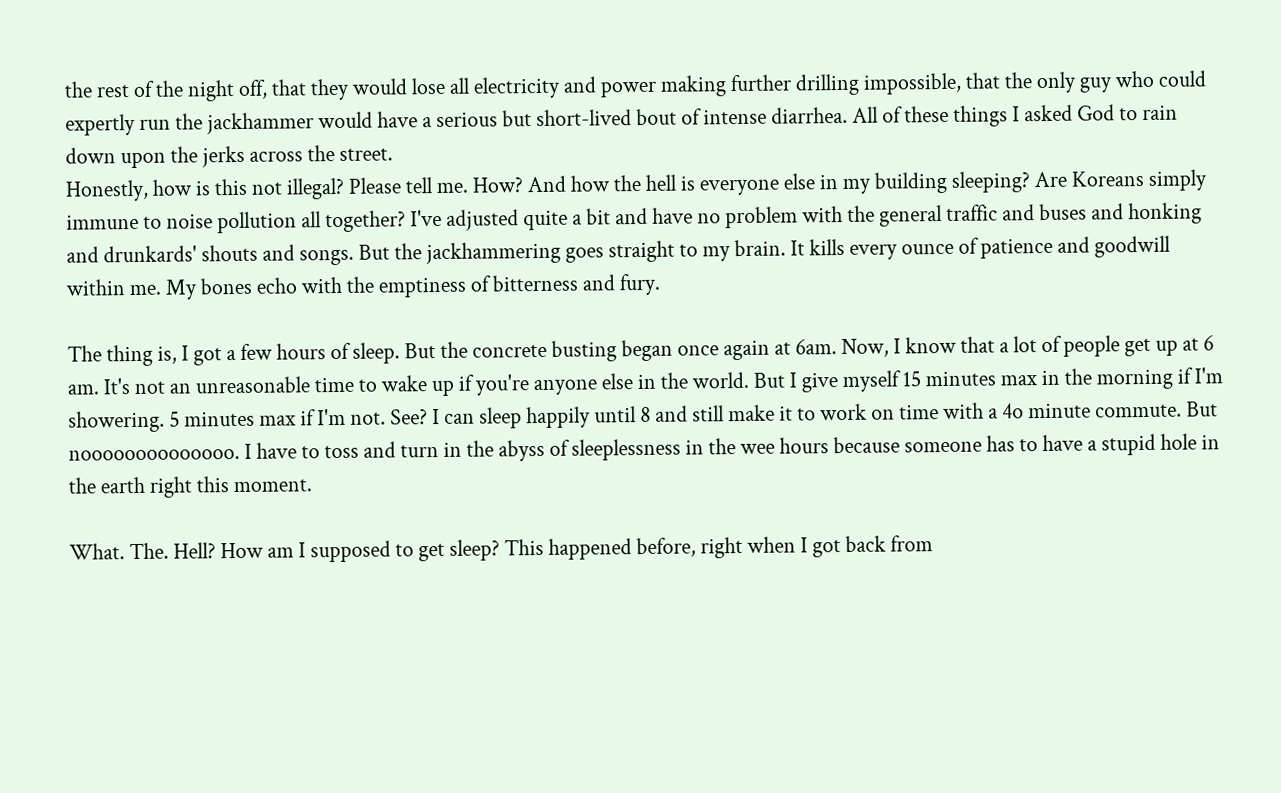the rest of the night off, that they would lose all electricity and power making further drilling impossible, that the only guy who could expertly run the jackhammer would have a serious but short-lived bout of intense diarrhea. All of these things I asked God to rain down upon the jerks across the street.
Honestly, how is this not illegal? Please tell me. How? And how the hell is everyone else in my building sleeping? Are Koreans simply immune to noise pollution all together? I've adjusted quite a bit and have no problem with the general traffic and buses and honking and drunkards' shouts and songs. But the jackhammering goes straight to my brain. It kills every ounce of patience and goodwill within me. My bones echo with the emptiness of bitterness and fury.

The thing is, I got a few hours of sleep. But the concrete busting began once again at 6am. Now, I know that a lot of people get up at 6 am. It's not an unreasonable time to wake up if you're anyone else in the world. But I give myself 15 minutes max in the morning if I'm showering. 5 minutes max if I'm not. See? I can sleep happily until 8 and still make it to work on time with a 4o minute commute. But noooooooooooooo. I have to toss and turn in the abyss of sleeplessness in the wee hours because someone has to have a stupid hole in the earth right this moment.

What. The. Hell? How am I supposed to get sleep? This happened before, right when I got back from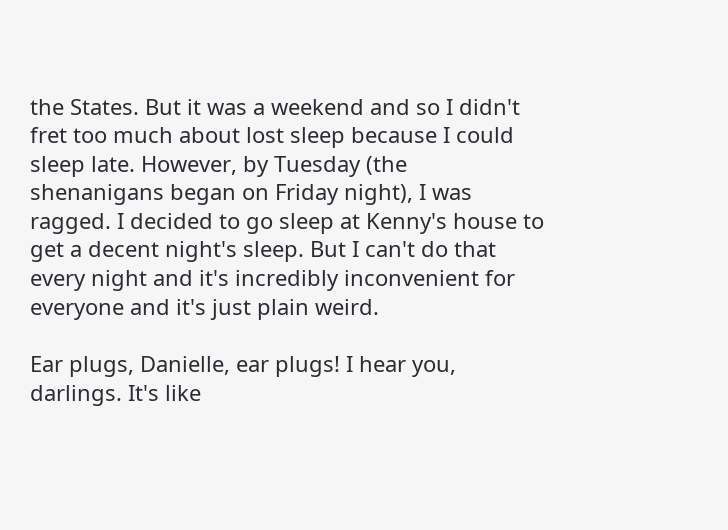the States. But it was a weekend and so I didn't fret too much about lost sleep because I could sleep late. However, by Tuesday (the shenanigans began on Friday night), I was ragged. I decided to go sleep at Kenny's house to get a decent night's sleep. But I can't do that every night and it's incredibly inconvenient for everyone and it's just plain weird.

Ear plugs, Danielle, ear plugs! I hear you, darlings. It's like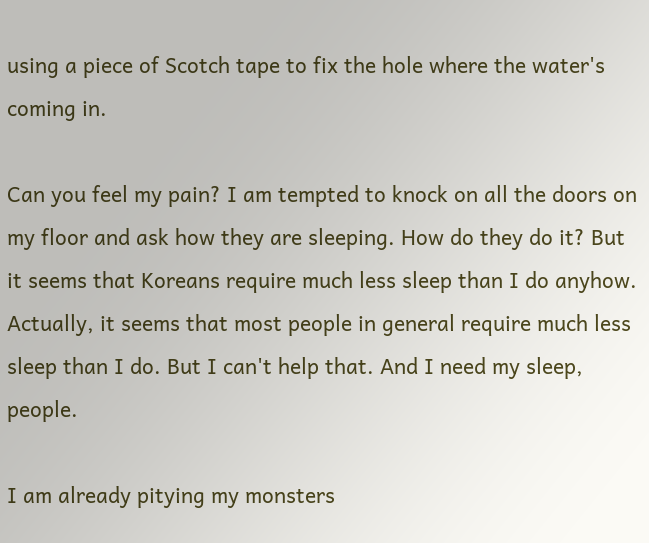using a piece of Scotch tape to fix the hole where the water's coming in.

Can you feel my pain? I am tempted to knock on all the doors on my floor and ask how they are sleeping. How do they do it? But it seems that Koreans require much less sleep than I do anyhow. Actually, it seems that most people in general require much less sleep than I do. But I can't help that. And I need my sleep, people.

I am already pitying my monsters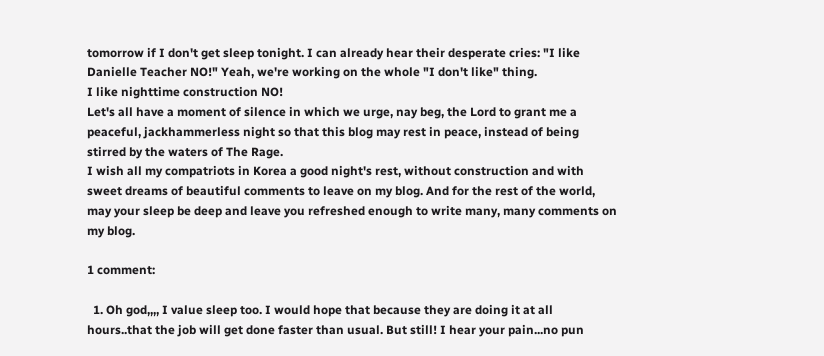tomorrow if I don't get sleep tonight. I can already hear their desperate cries: "I like Danielle Teacher NO!" Yeah, we're working on the whole "I don't like" thing.
I like nighttime construction NO!
Let's all have a moment of silence in which we urge, nay beg, the Lord to grant me a peaceful, jackhammerless night so that this blog may rest in peace, instead of being stirred by the waters of The Rage.
I wish all my compatriots in Korea a good night's rest, without construction and with sweet dreams of beautiful comments to leave on my blog. And for the rest of the world, may your sleep be deep and leave you refreshed enough to write many, many comments on my blog.

1 comment:

  1. Oh god,,,, I value sleep too. I would hope that because they are doing it at all hours..that the job will get done faster than usual. But still! I hear your pain...no pun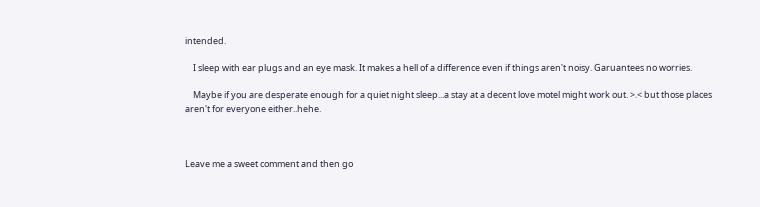intended.

    I sleep with ear plugs and an eye mask. It makes a hell of a difference even if things aren't noisy. Garuantees no worries.

    Maybe if you are desperate enough for a quiet night sleep...a stay at a decent love motel might work out. >.< but those places aren't for everyone either..hehe.



Leave me a sweet comment and then go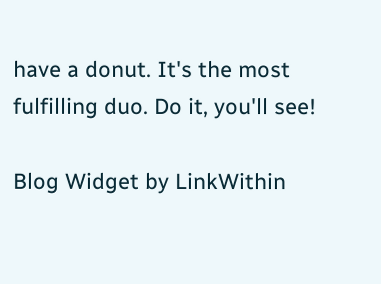have a donut. It's the most fulfilling duo. Do it, you'll see!

Blog Widget by LinkWithin